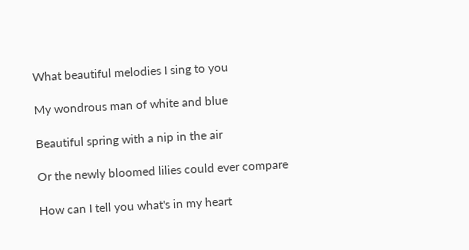What beautiful melodies I sing to you

My wondrous man of white and blue

Beautiful spring with a nip in the air

Or the newly bloomed lilies could ever compare

How can I tell you what's in my heart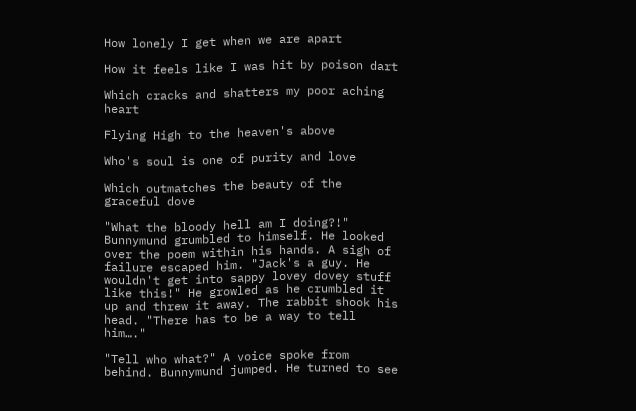How lonely I get when we are apart

How it feels like I was hit by poison dart

Which cracks and shatters my poor aching heart

Flying High to the heaven's above

Who's soul is one of purity and love

Which outmatches the beauty of the graceful dove

"What the bloody hell am I doing?!" Bunnymund grumbled to himself. He looked over the poem within his hands. A sigh of failure escaped him. "Jack's a guy. He wouldn't get into sappy lovey dovey stuff like this!" He growled as he crumbled it up and threw it away. The rabbit shook his head. "There has to be a way to tell him…."

"Tell who what?" A voice spoke from behind. Bunnymund jumped. He turned to see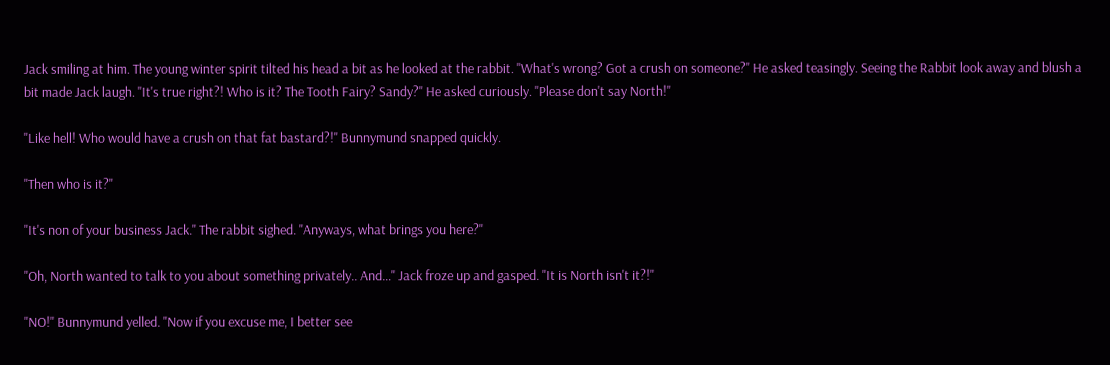Jack smiling at him. The young winter spirit tilted his head a bit as he looked at the rabbit. "What's wrong? Got a crush on someone?" He asked teasingly. Seeing the Rabbit look away and blush a bit made Jack laugh. "It's true right?! Who is it? The Tooth Fairy? Sandy?" He asked curiously. "Please don't say North!"

"Like hell! Who would have a crush on that fat bastard?!" Bunnymund snapped quickly.

"Then who is it?"

"It's non of your business Jack." The rabbit sighed. "Anyways, what brings you here?"

"Oh, North wanted to talk to you about something privately.. And…" Jack froze up and gasped. "It is North isn't it?!"

"NO!" Bunnymund yelled. "Now if you excuse me, I better see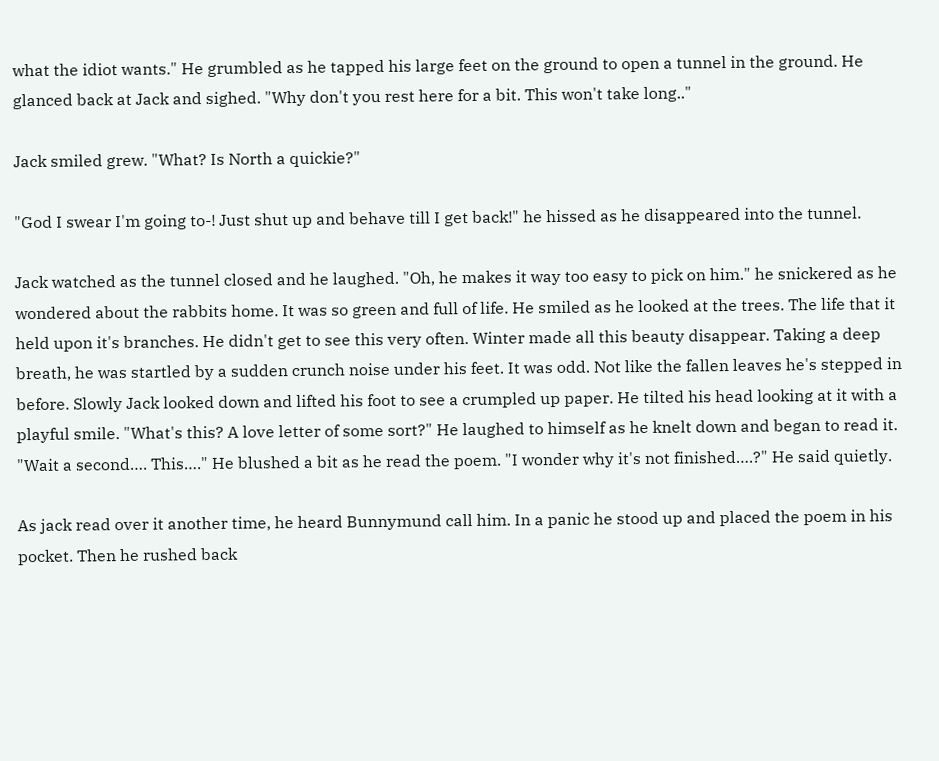what the idiot wants." He grumbled as he tapped his large feet on the ground to open a tunnel in the ground. He glanced back at Jack and sighed. "Why don't you rest here for a bit. This won't take long.."

Jack smiled grew. "What? Is North a quickie?"

"God I swear I'm going to-! Just shut up and behave till I get back!" he hissed as he disappeared into the tunnel.

Jack watched as the tunnel closed and he laughed. "Oh, he makes it way too easy to pick on him." he snickered as he wondered about the rabbits home. It was so green and full of life. He smiled as he looked at the trees. The life that it held upon it's branches. He didn't get to see this very often. Winter made all this beauty disappear. Taking a deep breath, he was startled by a sudden crunch noise under his feet. It was odd. Not like the fallen leaves he's stepped in before. Slowly Jack looked down and lifted his foot to see a crumpled up paper. He tilted his head looking at it with a playful smile. "What's this? A love letter of some sort?" He laughed to himself as he knelt down and began to read it. "Wait a second…. This…." He blushed a bit as he read the poem. "I wonder why it's not finished….?" He said quietly.

As jack read over it another time, he heard Bunnymund call him. In a panic he stood up and placed the poem in his pocket. Then he rushed back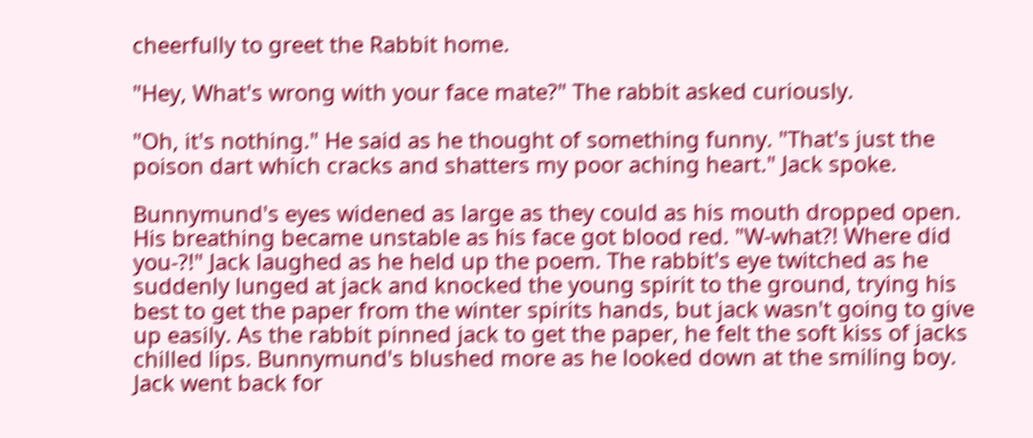cheerfully to greet the Rabbit home.

"Hey, What's wrong with your face mate?" The rabbit asked curiously.

"Oh, it's nothing." He said as he thought of something funny. "That's just the poison dart which cracks and shatters my poor aching heart." Jack spoke.

Bunnymund's eyes widened as large as they could as his mouth dropped open. His breathing became unstable as his face got blood red. "W-what?! Where did you-?!" Jack laughed as he held up the poem. The rabbit's eye twitched as he suddenly lunged at jack and knocked the young spirit to the ground, trying his best to get the paper from the winter spirits hands, but jack wasn't going to give up easily. As the rabbit pinned jack to get the paper, he felt the soft kiss of jacks chilled lips. Bunnymund's blushed more as he looked down at the smiling boy. Jack went back for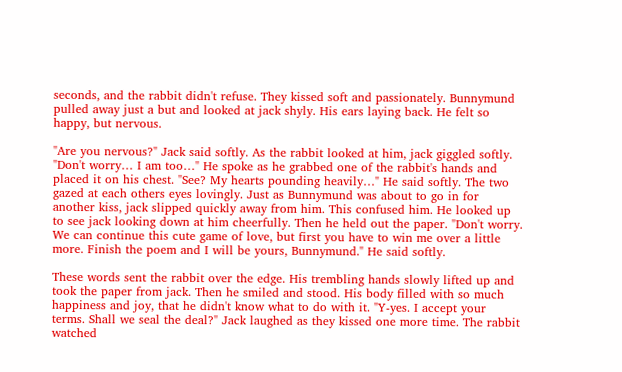seconds, and the rabbit didn't refuse. They kissed soft and passionately. Bunnymund pulled away just a but and looked at jack shyly. His ears laying back. He felt so happy, but nervous.

"Are you nervous?" Jack said softly. As the rabbit looked at him, jack giggled softly. "Don't worry… I am too…" He spoke as he grabbed one of the rabbit's hands and placed it on his chest. "See? My hearts pounding heavily…" He said softly. The two gazed at each others eyes lovingly. Just as Bunnymund was about to go in for another kiss, jack slipped quickly away from him. This confused him. He looked up to see jack looking down at him cheerfully. Then he held out the paper. "Don't worry. We can continue this cute game of love, but first you have to win me over a little more. Finish the poem and I will be yours, Bunnymund." He said softly.

These words sent the rabbit over the edge. His trembling hands slowly lifted up and took the paper from jack. Then he smiled and stood. His body filled with so much happiness and joy, that he didn't know what to do with it. "Y-yes. I accept your terms. Shall we seal the deal?" Jack laughed as they kissed one more time. The rabbit watched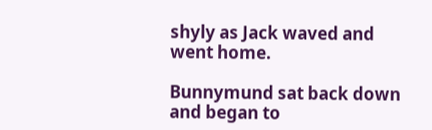shyly as Jack waved and went home.

Bunnymund sat back down and began to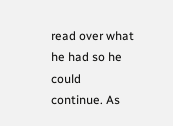read over what he had so he could continue. As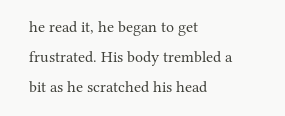he read it, he began to get frustrated. His body trembled a bit as he scratched his head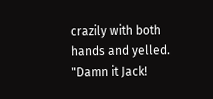crazily with both hands and yelled. "Damn it Jack!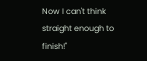Now I can't think straight enough to finish!"